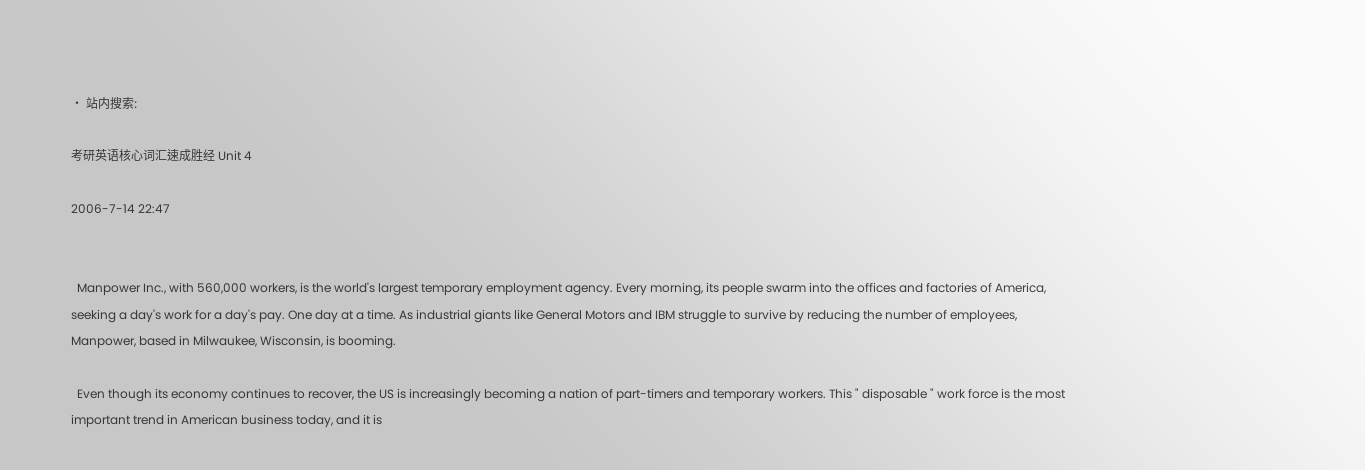• 站内搜索:

考研英语核心词汇速成胜经 Unit 4

2006-7-14 22:47


  Manpower Inc., with 560,000 workers, is the world's largest temporary employment agency. Every morning, its people swarm into the offices and factories of America, seeking a day's work for a day's pay. One day at a time. As industrial giants like General Motors and IBM struggle to survive by reducing the number of employees, Manpower, based in Milwaukee, Wisconsin, is booming.

  Even though its economy continues to recover, the US is increasingly becoming a nation of part-timers and temporary workers. This " disposable " work force is the most important trend in American business today, and it is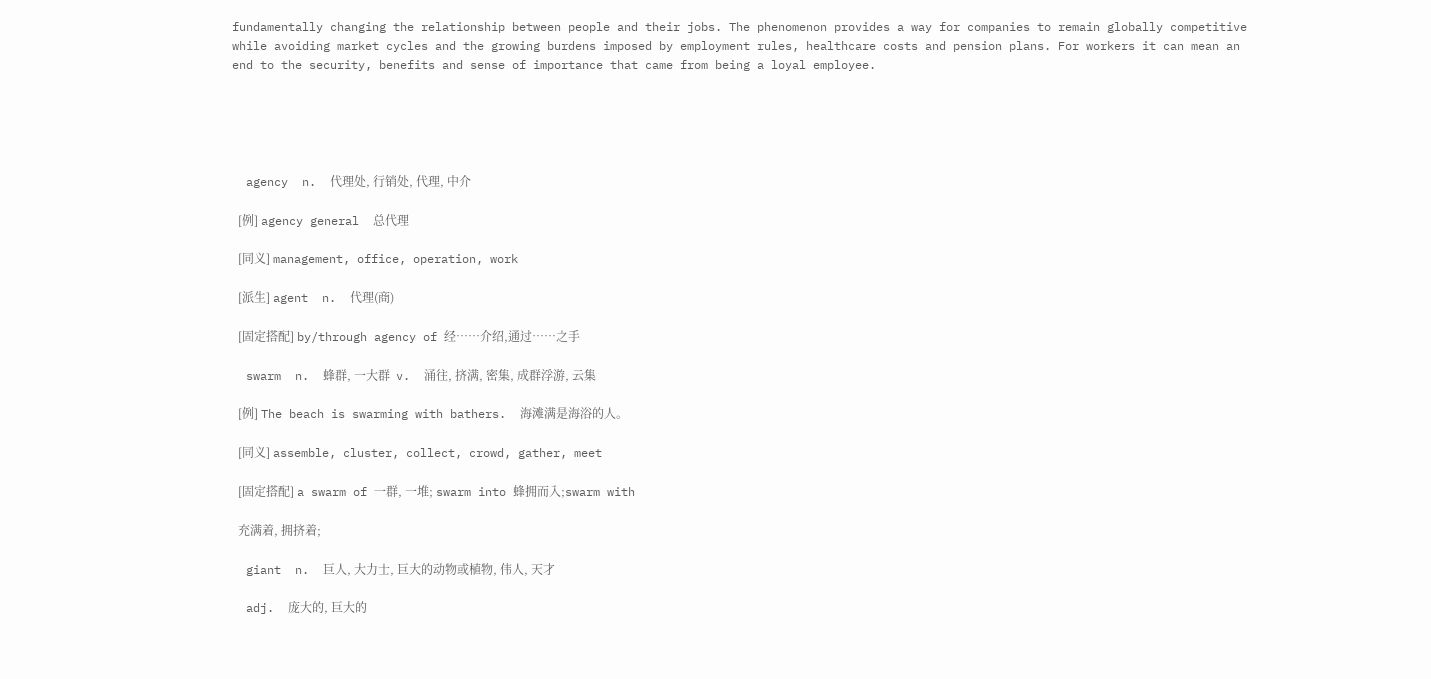fundamentally changing the relationship between people and their jobs. The phenomenon provides a way for companies to remain globally competitive while avoiding market cycles and the growing burdens imposed by employment rules, healthcare costs and pension plans. For workers it can mean an end to the security, benefits and sense of importance that came from being a loyal employee.





  agency  n.  代理处, 行销处, 代理, 中介

  [例] agency general  总代理

  [同义] management, office, operation, work

  [派生] agent  n.  代理(商)

  [固定搭配] by/through agency of 经……介绍,通过……之手

  swarm  n.  蜂群, 一大群  v.  涌往, 挤满, 密集, 成群浮游, 云集

  [例] The beach is swarming with bathers.  海滩满是海浴的人。

  [同义] assemble, cluster, collect, crowd, gather, meet

  [固定搭配] a swarm of 一群, 一堆; swarm into 蜂拥而入;swarm with

  充满着, 拥挤着;

  giant  n.  巨人, 大力士, 巨大的动物或植物, 伟人, 天才

  adj.  庞大的, 巨大的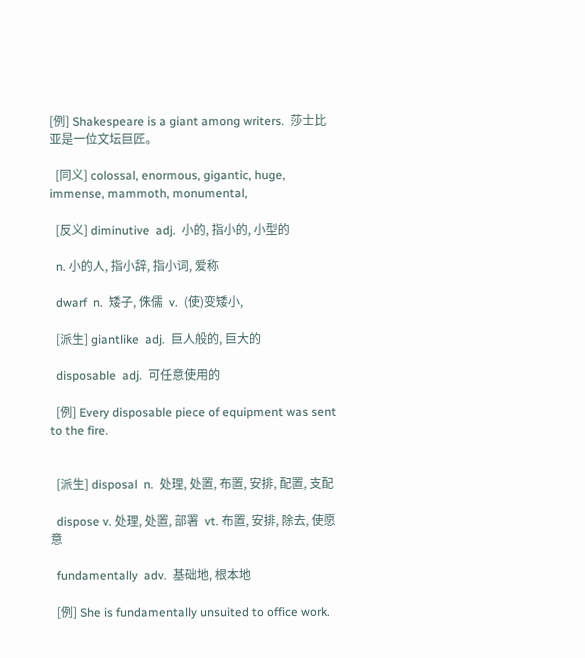[例] Shakespeare is a giant among writers.  莎士比亚是一位文坛巨匠。

  [同义] colossal, enormous, gigantic, huge, immense, mammoth, monumental,

  [反义] diminutive  adj.  小的, 指小的, 小型的

  n. 小的人, 指小辞, 指小词, 爱称

  dwarf  n.  矮子, 侏儒  v.  (使)变矮小,

  [派生] giantlike  adj.  巨人般的, 巨大的

  disposable  adj.  可任意使用的

  [例] Every disposable piece of equipment was sent to the fire.


  [派生] disposal  n.  处理, 处置, 布置, 安排, 配置, 支配

  dispose v. 处理, 处置, 部署  vt. 布置, 安排, 除去, 使愿意

  fundamentally  adv.  基础地, 根本地

  [例] She is fundamentally unsuited to office work.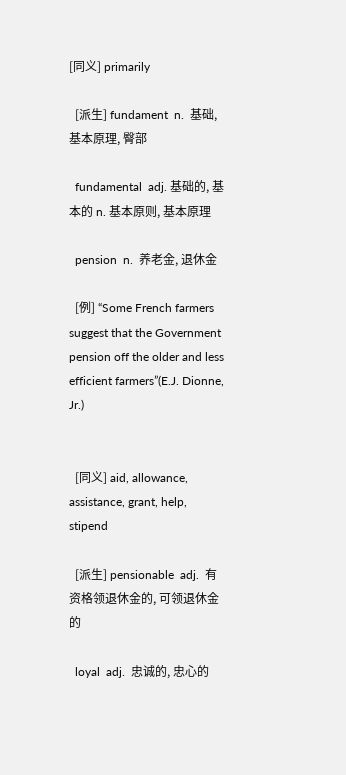[同义] primarily

  [派生] fundament  n.  基础, 基本原理, 臀部

  fundamental  adj. 基础的, 基本的 n. 基本原则, 基本原理

  pension  n.  养老金, 退休金

  [例] “Some French farmers suggest that the Government pension off the older and less efficient farmers”(E.J. Dionne, Jr.)


  [同义] aid, allowance, assistance, grant, help, stipend

  [派生] pensionable  adj.  有资格领退休金的, 可领退休金的

  loyal  adj.  忠诚的, 忠心的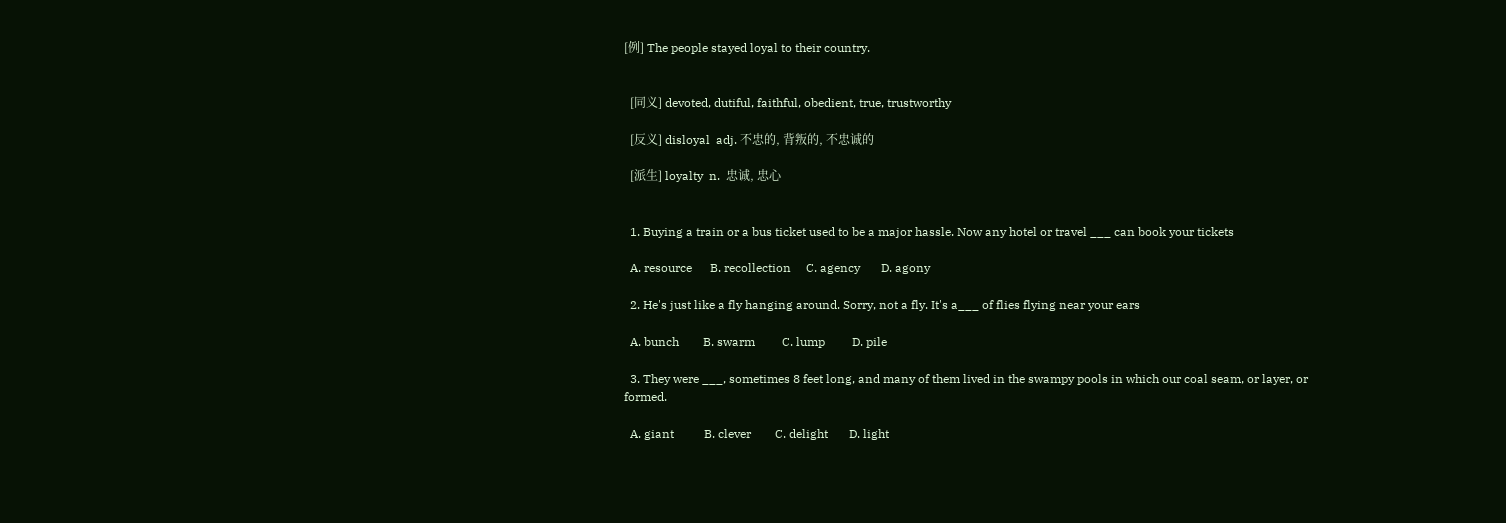[例] The people stayed loyal to their country.


  [同义] devoted, dutiful, faithful, obedient, true, trustworthy

  [反义] disloyal  adj. 不忠的, 背叛的, 不忠诚的

  [派生] loyalty  n.  忠诚, 忠心


  1. Buying a train or a bus ticket used to be a major hassle. Now any hotel or travel ___ can book your tickets

  A. resource      B. recollection     C. agency       D. agony

  2. He's just like a fly hanging around. Sorry, not a fly. It's a___ of flies flying near your ears

  A. bunch        B. swarm         C. lump         D. pile

  3. They were ___, sometimes 8 feet long, and many of them lived in the swampy pools in which our coal seam, or layer, or formed.

  A. giant          B. clever        C. delight       D. light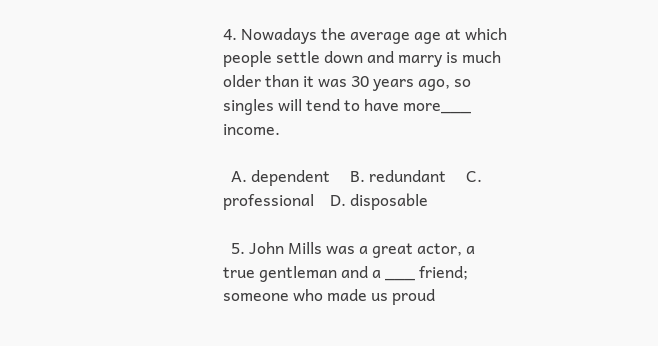4. Nowadays the average age at which people settle down and marry is much older than it was 30 years ago, so singles will tend to have more___ income.

  A. dependent     B. redundant     C. professional    D. disposable

  5. John Mills was a great actor, a true gentleman and a ___ friend; someone who made us proud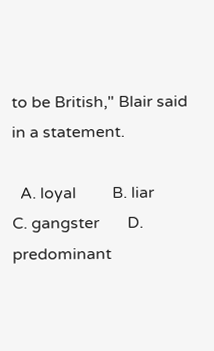to be British," Blair said in a statement.

  A. loyal         B. liar          C. gangster       D. predominant